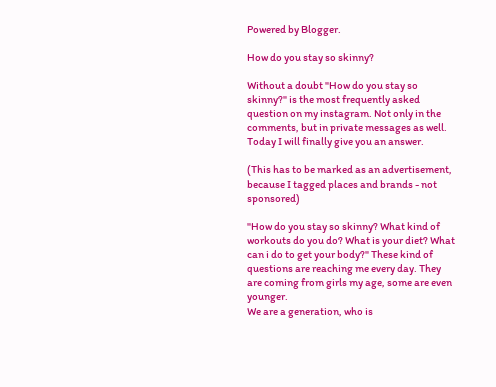Powered by Blogger.

How do you stay so skinny?

Without a doubt "How do you stay so skinny?" is the most frequently asked question on my instagram. Not only in the comments, but in private messages as well. Today I will finally give you an answer.

(This has to be marked as an advertisement, because I tagged places and brands - not sponsored)

"How do you stay so skinny? What kind of workouts do you do? What is your diet? What can i do to get your body?" These kind of questions are reaching me every day. They are coming from girls my age, some are even younger.
We are a generation, who is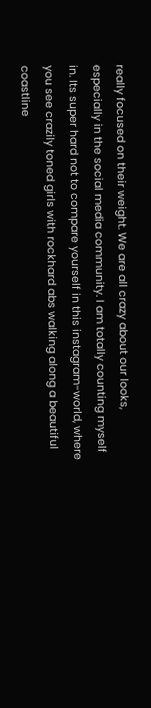really focused on their weight. We are all crazy about our looks, especially in the social media community. I am totally counting myself in. Its super hard not to compare yourself in this instagram-world, where you see crazily toned girls with rockhard abs walking along a beautiful coastline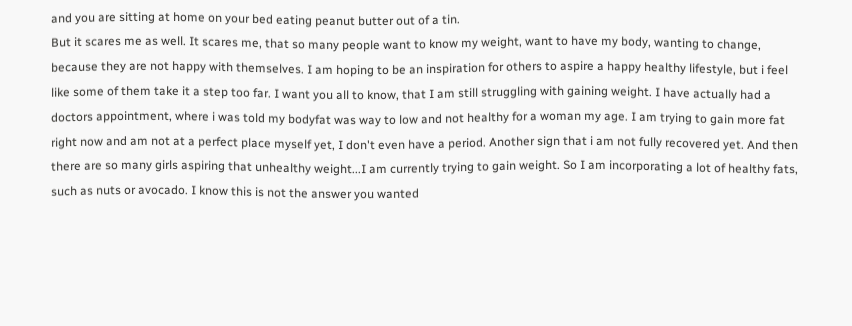and you are sitting at home on your bed eating peanut butter out of a tin.
But it scares me as well. It scares me, that so many people want to know my weight, want to have my body, wanting to change, because they are not happy with themselves. I am hoping to be an inspiration for others to aspire a happy healthy lifestyle, but i feel like some of them take it a step too far. I want you all to know, that I am still struggling with gaining weight. I have actually had a doctors appointment, where i was told my bodyfat was way to low and not healthy for a woman my age. I am trying to gain more fat right now and am not at a perfect place myself yet, I don't even have a period. Another sign that i am not fully recovered yet. And then there are so many girls aspiring that unhealthy weight...I am currently trying to gain weight. So I am incorporating a lot of healthy fats, such as nuts or avocado. I know this is not the answer you wanted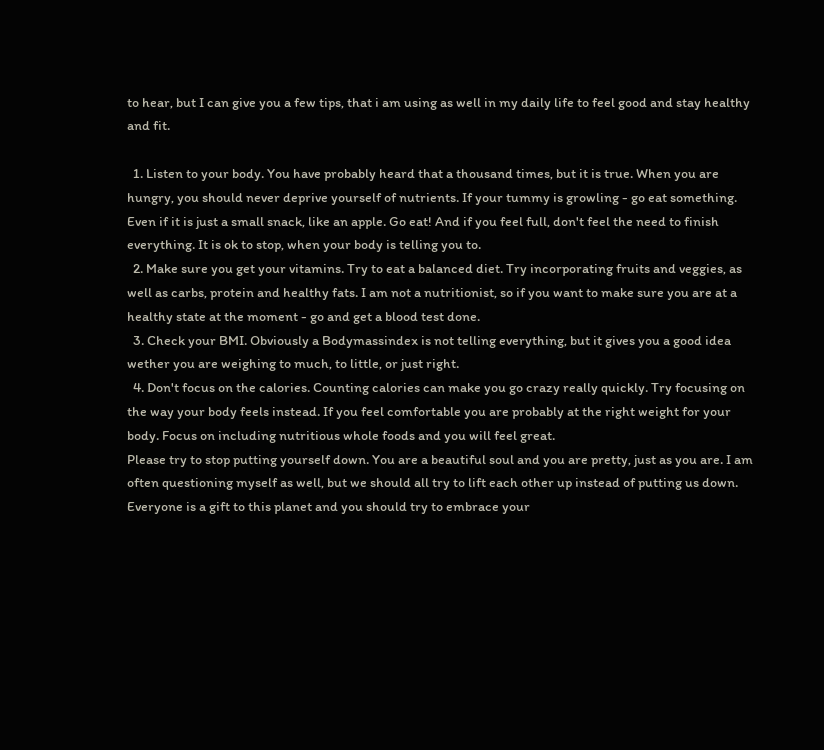to hear, but I can give you a few tips, that i am using as well in my daily life to feel good and stay healthy and fit.

  1. Listen to your body. You have probably heard that a thousand times, but it is true. When you are hungry, you should never deprive yourself of nutrients. If your tummy is growling - go eat something. Even if it is just a small snack, like an apple. Go eat! And if you feel full, don't feel the need to finish everything. It is ok to stop, when your body is telling you to.
  2. Make sure you get your vitamins. Try to eat a balanced diet. Try incorporating fruits and veggies, as well as carbs, protein and healthy fats. I am not a nutritionist, so if you want to make sure you are at a healthy state at the moment - go and get a blood test done.
  3. Check your BMI. Obviously a Bodymassindex is not telling everything, but it gives you a good idea wether you are weighing to much, to little, or just right.
  4. Don't focus on the calories. Counting calories can make you go crazy really quickly. Try focusing on the way your body feels instead. If you feel comfortable you are probably at the right weight for your body. Focus on including nutritious whole foods and you will feel great.
Please try to stop putting yourself down. You are a beautiful soul and you are pretty, just as you are. I am often questioning myself as well, but we should all try to lift each other up instead of putting us down. Everyone is a gift to this planet and you should try to embrace your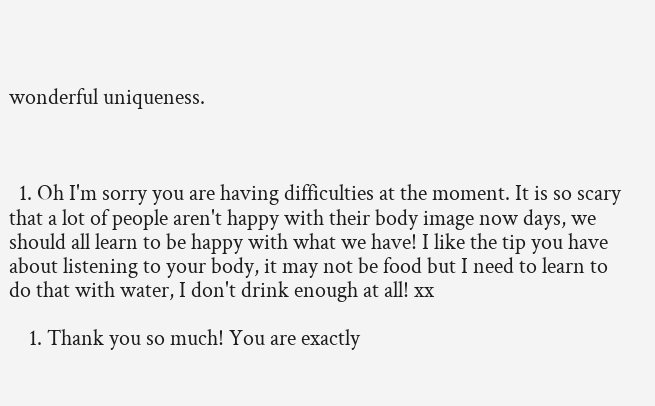wonderful uniqueness.



  1. Oh I'm sorry you are having difficulties at the moment. It is so scary that a lot of people aren't happy with their body image now days, we should all learn to be happy with what we have! I like the tip you have about listening to your body, it may not be food but I need to learn to do that with water, I don't drink enough at all! xx

    1. Thank you so much! You are exactly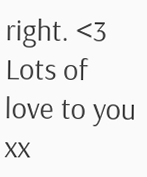right. <3 Lots of love to you xx